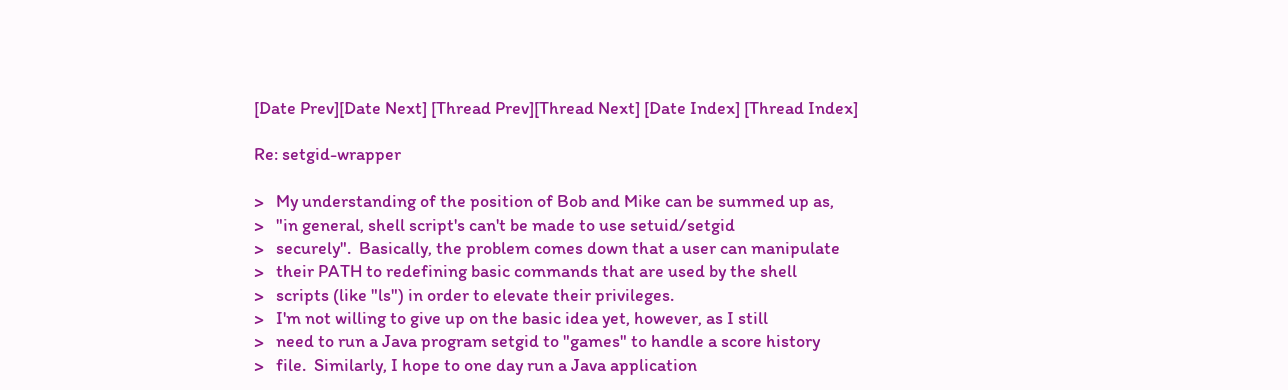[Date Prev][Date Next] [Thread Prev][Thread Next] [Date Index] [Thread Index]

Re: setgid-wrapper

>   My understanding of the position of Bob and Mike can be summed up as,
>   "in general, shell script's can't be made to use setuid/setgid
>   securely".  Basically, the problem comes down that a user can manipulate
>   their PATH to redefining basic commands that are used by the shell
>   scripts (like "ls") in order to elevate their privileges.
>   I'm not willing to give up on the basic idea yet, however, as I still
>   need to run a Java program setgid to "games" to handle a score history
>   file.  Similarly, I hope to one day run a Java application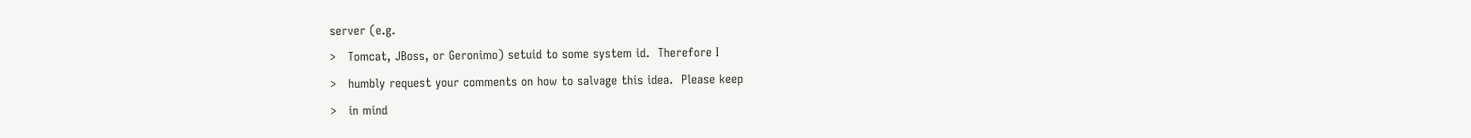server (e.g.
>   Tomcat, JBoss, or Geronimo) setuid to some system id.  Therefore I
>   humbly request your comments on how to salvage this idea.  Please keep
>   in mind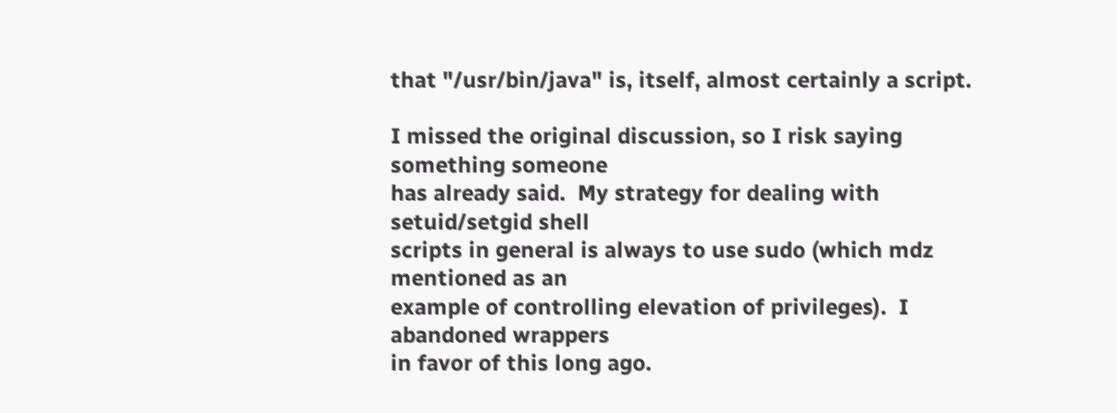that "/usr/bin/java" is, itself, almost certainly a script.

I missed the original discussion, so I risk saying something someone
has already said.  My strategy for dealing with setuid/setgid shell
scripts in general is always to use sudo (which mdz mentioned as an
example of controlling elevation of privileges).  I abandoned wrappers
in favor of this long ago.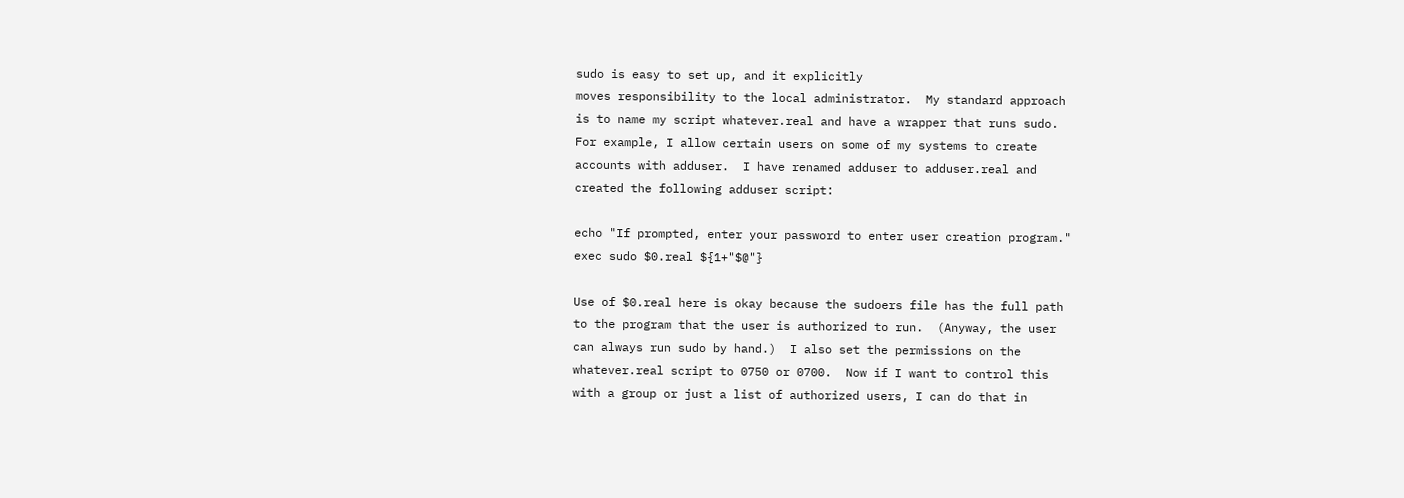sudo is easy to set up, and it explicitly
moves responsibility to the local administrator.  My standard approach
is to name my script whatever.real and have a wrapper that runs sudo.
For example, I allow certain users on some of my systems to create
accounts with adduser.  I have renamed adduser to adduser.real and
created the following adduser script:

echo "If prompted, enter your password to enter user creation program."
exec sudo $0.real ${1+"$@"}

Use of $0.real here is okay because the sudoers file has the full path
to the program that the user is authorized to run.  (Anyway, the user
can always run sudo by hand.)  I also set the permissions on the
whatever.real script to 0750 or 0700.  Now if I want to control this
with a group or just a list of authorized users, I can do that in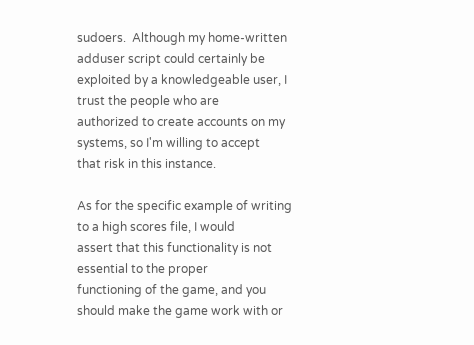sudoers.  Although my home-written adduser script could certainly be
exploited by a knowledgeable user, I trust the people who are
authorized to create accounts on my systems, so I'm willing to accept
that risk in this instance.

As for the specific example of writing to a high scores file, I would
assert that this functionality is not essential to the proper
functioning of the game, and you should make the game work with or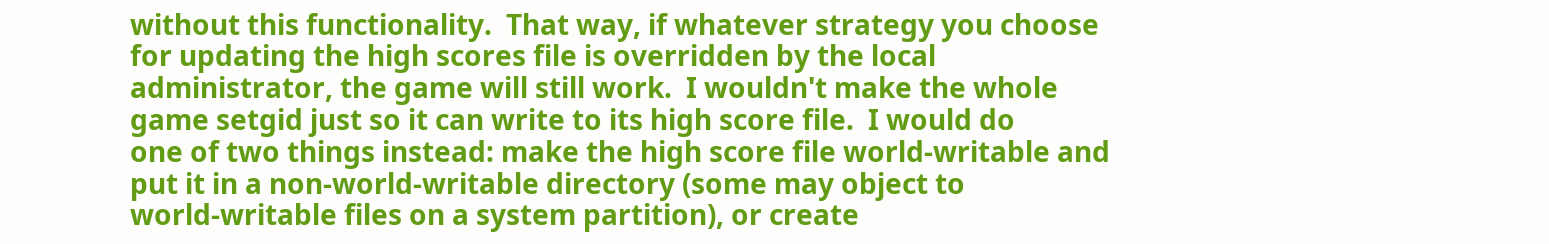without this functionality.  That way, if whatever strategy you choose
for updating the high scores file is overridden by the local
administrator, the game will still work.  I wouldn't make the whole
game setgid just so it can write to its high score file.  I would do
one of two things instead: make the high score file world-writable and
put it in a non-world-writable directory (some may object to
world-writable files on a system partition), or create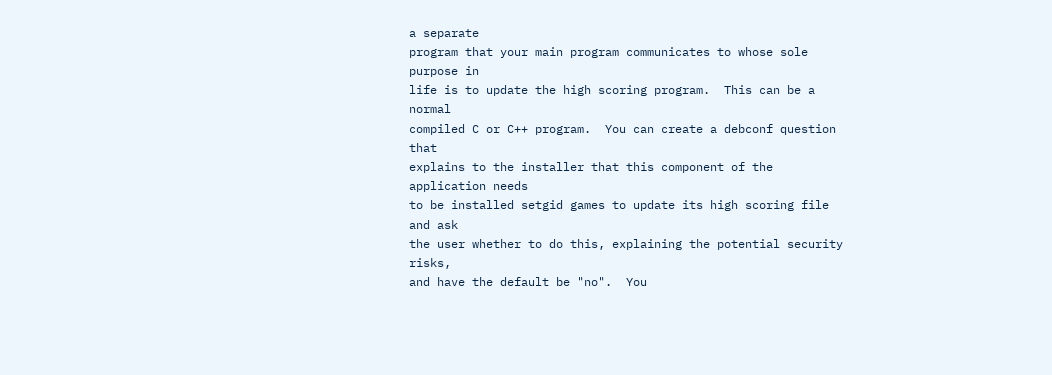a separate
program that your main program communicates to whose sole purpose in
life is to update the high scoring program.  This can be a normal
compiled C or C++ program.  You can create a debconf question that
explains to the installer that this component of the application needs
to be installed setgid games to update its high scoring file and ask
the user whether to do this, explaining the potential security risks,
and have the default be "no".  You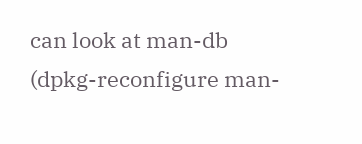can look at man-db
(dpkg-reconfigure man-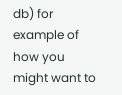db) for example of how you might want to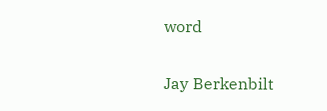word

Jay Berkenbilt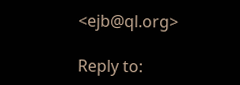<ejb@ql.org>

Reply to: